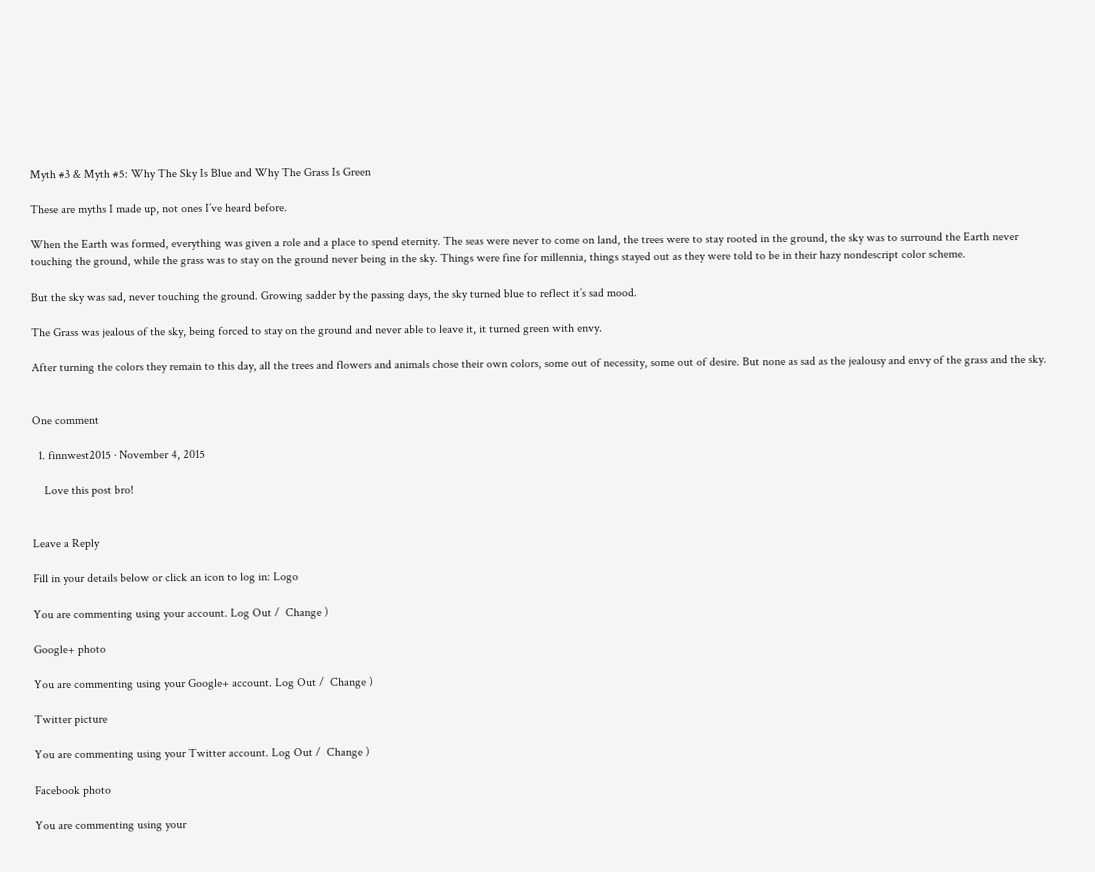Myth #3 & Myth #5: Why The Sky Is Blue and Why The Grass Is Green

These are myths I made up, not ones I’ve heard before.

When the Earth was formed, everything was given a role and a place to spend eternity. The seas were never to come on land, the trees were to stay rooted in the ground, the sky was to surround the Earth never touching the ground, while the grass was to stay on the ground never being in the sky. Things were fine for millennia, things stayed out as they were told to be in their hazy nondescript color scheme.

But the sky was sad, never touching the ground. Growing sadder by the passing days, the sky turned blue to reflect it’s sad mood.

The Grass was jealous of the sky, being forced to stay on the ground and never able to leave it, it turned green with envy.

After turning the colors they remain to this day, all the trees and flowers and animals chose their own colors, some out of necessity, some out of desire. But none as sad as the jealousy and envy of the grass and the sky.


One comment

  1. finnwest2015 · November 4, 2015

    Love this post bro!


Leave a Reply

Fill in your details below or click an icon to log in: Logo

You are commenting using your account. Log Out /  Change )

Google+ photo

You are commenting using your Google+ account. Log Out /  Change )

Twitter picture

You are commenting using your Twitter account. Log Out /  Change )

Facebook photo

You are commenting using your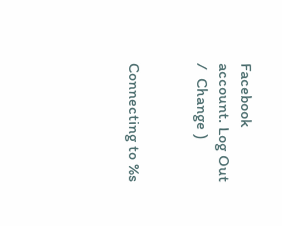Facebook account. Log Out /  Change )


Connecting to %s